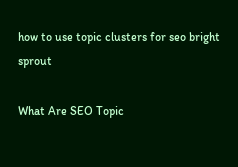how to use topic clusters for seo bright sprout

What Are SEO Topic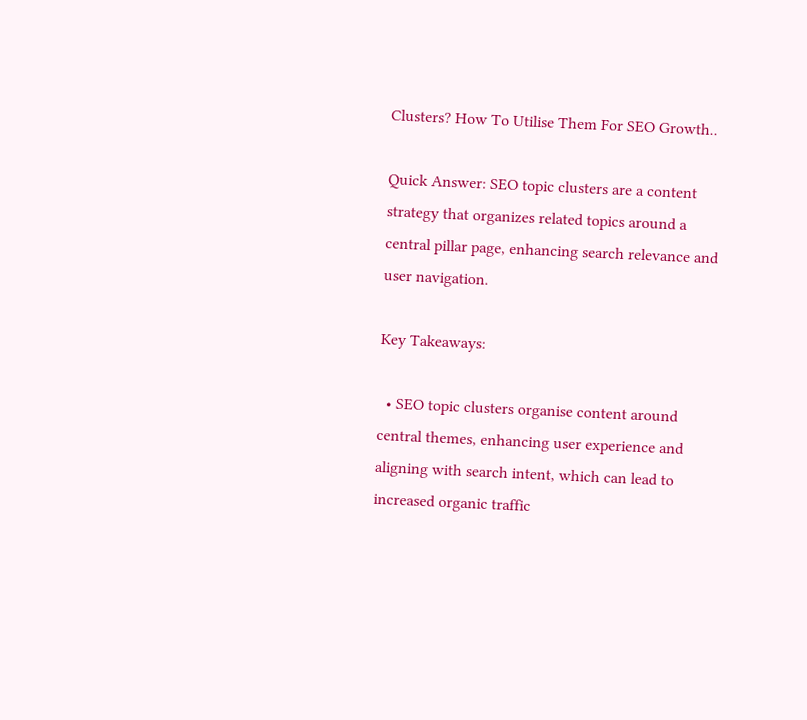Clusters? How To Utilise Them For SEO Growth..

Quick Answer: SEO topic clusters are a content strategy that organizes related topics around a central pillar page, enhancing search relevance and user navigation.

Key Takeaways:

  • SEO topic clusters organise content around central themes, enhancing user experience and aligning with search intent, which can lead to increased organic traffic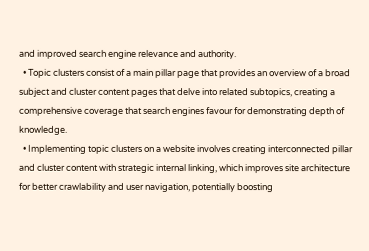and improved search engine relevance and authority.
  • Topic clusters consist of a main pillar page that provides an overview of a broad subject and cluster content pages that delve into related subtopics, creating a comprehensive coverage that search engines favour for demonstrating depth of knowledge.
  • Implementing topic clusters on a website involves creating interconnected pillar and cluster content with strategic internal linking, which improves site architecture for better crawlability and user navigation, potentially boosting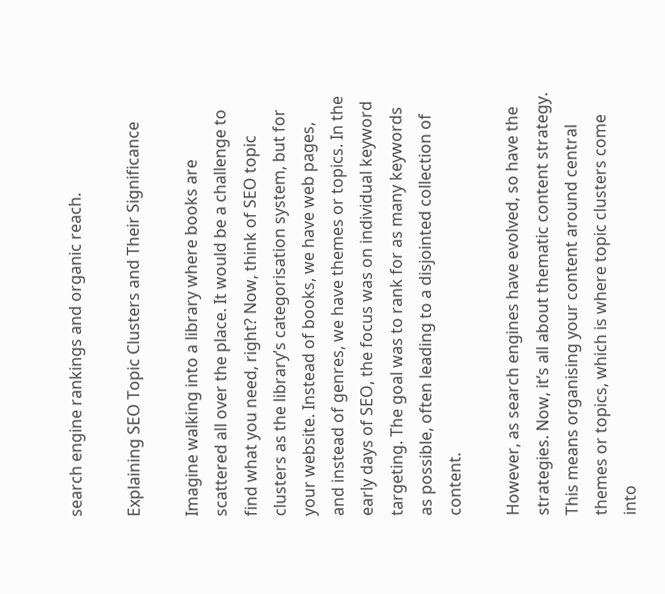search engine rankings and organic reach.

Explaining SEO Topic Clusters and Their Significance

Imagine walking into a library where books are scattered all over the place. It would be a challenge to find what you need, right? Now, think of SEO topic clusters as the library’s categorisation system, but for your website. Instead of books, we have web pages, and instead of genres, we have themes or topics. In the early days of SEO, the focus was on individual keyword targeting. The goal was to rank for as many keywords as possible, often leading to a disjointed collection of content.

However, as search engines have evolved, so have the strategies. Now, it’s all about thematic content strategy. This means organising your content around central themes or topics, which is where topic clusters come into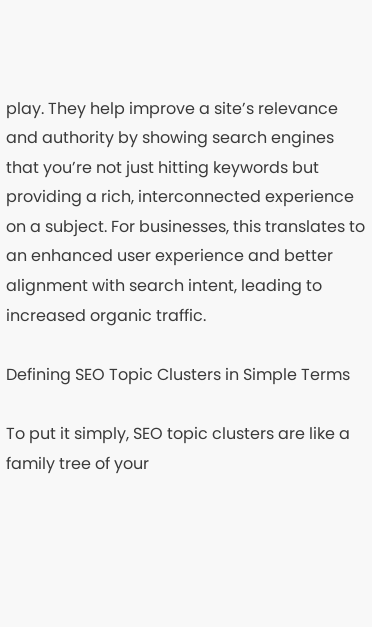play. They help improve a site’s relevance and authority by showing search engines that you’re not just hitting keywords but providing a rich, interconnected experience on a subject. For businesses, this translates to an enhanced user experience and better alignment with search intent, leading to increased organic traffic.

Defining SEO Topic Clusters in Simple Terms

To put it simply, SEO topic clusters are like a family tree of your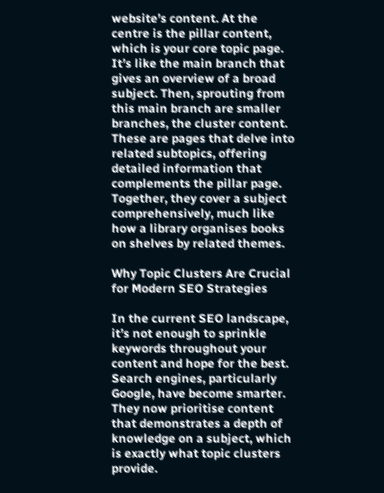website’s content. At the centre is the pillar content, which is your core topic page. It’s like the main branch that gives an overview of a broad subject. Then, sprouting from this main branch are smaller branches, the cluster content. These are pages that delve into related subtopics, offering detailed information that complements the pillar page. Together, they cover a subject comprehensively, much like how a library organises books on shelves by related themes.

Why Topic Clusters Are Crucial for Modern SEO Strategies

In the current SEO landscape, it’s not enough to sprinkle keywords throughout your content and hope for the best. Search engines, particularly Google, have become smarter. They now prioritise content that demonstrates a depth of knowledge on a subject, which is exactly what topic clusters provide.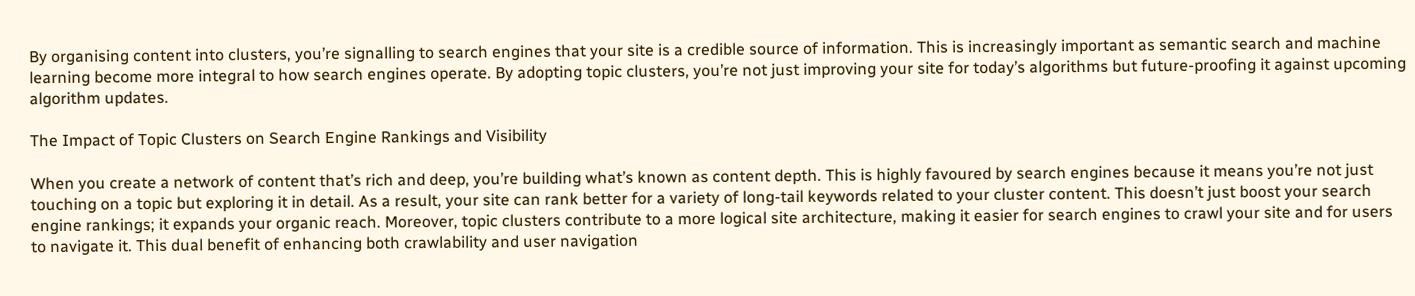By organising content into clusters, you’re signalling to search engines that your site is a credible source of information. This is increasingly important as semantic search and machine learning become more integral to how search engines operate. By adopting topic clusters, you’re not just improving your site for today’s algorithms but future-proofing it against upcoming algorithm updates.

The Impact of Topic Clusters on Search Engine Rankings and Visibility

When you create a network of content that’s rich and deep, you’re building what’s known as content depth. This is highly favoured by search engines because it means you’re not just touching on a topic but exploring it in detail. As a result, your site can rank better for a variety of long-tail keywords related to your cluster content. This doesn’t just boost your search engine rankings; it expands your organic reach. Moreover, topic clusters contribute to a more logical site architecture, making it easier for search engines to crawl your site and for users to navigate it. This dual benefit of enhancing both crawlability and user navigation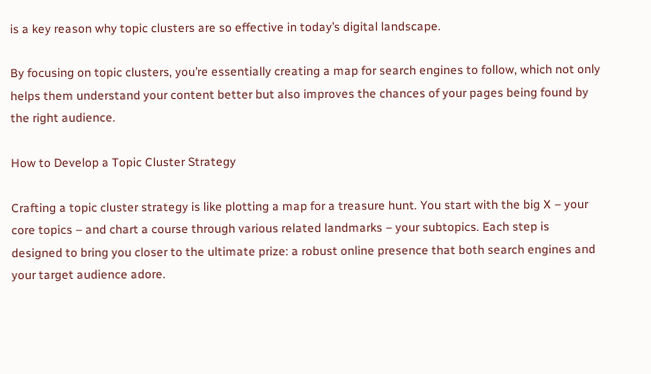is a key reason why topic clusters are so effective in today’s digital landscape.

By focusing on topic clusters, you’re essentially creating a map for search engines to follow, which not only helps them understand your content better but also improves the chances of your pages being found by the right audience.

How to Develop a Topic Cluster Strategy

Crafting a topic cluster strategy is like plotting a map for a treasure hunt. You start with the big X – your core topics – and chart a course through various related landmarks – your subtopics. Each step is designed to bring you closer to the ultimate prize: a robust online presence that both search engines and your target audience adore.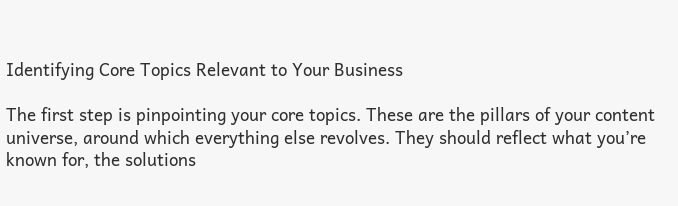Identifying Core Topics Relevant to Your Business

The first step is pinpointing your core topics. These are the pillars of your content universe, around which everything else revolves. They should reflect what you’re known for, the solutions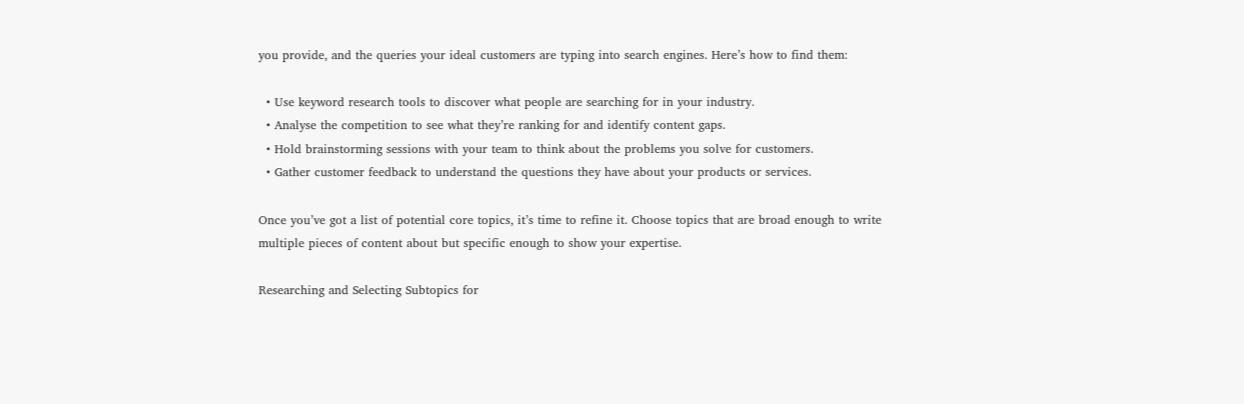you provide, and the queries your ideal customers are typing into search engines. Here’s how to find them:

  • Use keyword research tools to discover what people are searching for in your industry.
  • Analyse the competition to see what they’re ranking for and identify content gaps.
  • Hold brainstorming sessions with your team to think about the problems you solve for customers.
  • Gather customer feedback to understand the questions they have about your products or services.

Once you’ve got a list of potential core topics, it’s time to refine it. Choose topics that are broad enough to write multiple pieces of content about but specific enough to show your expertise.

Researching and Selecting Subtopics for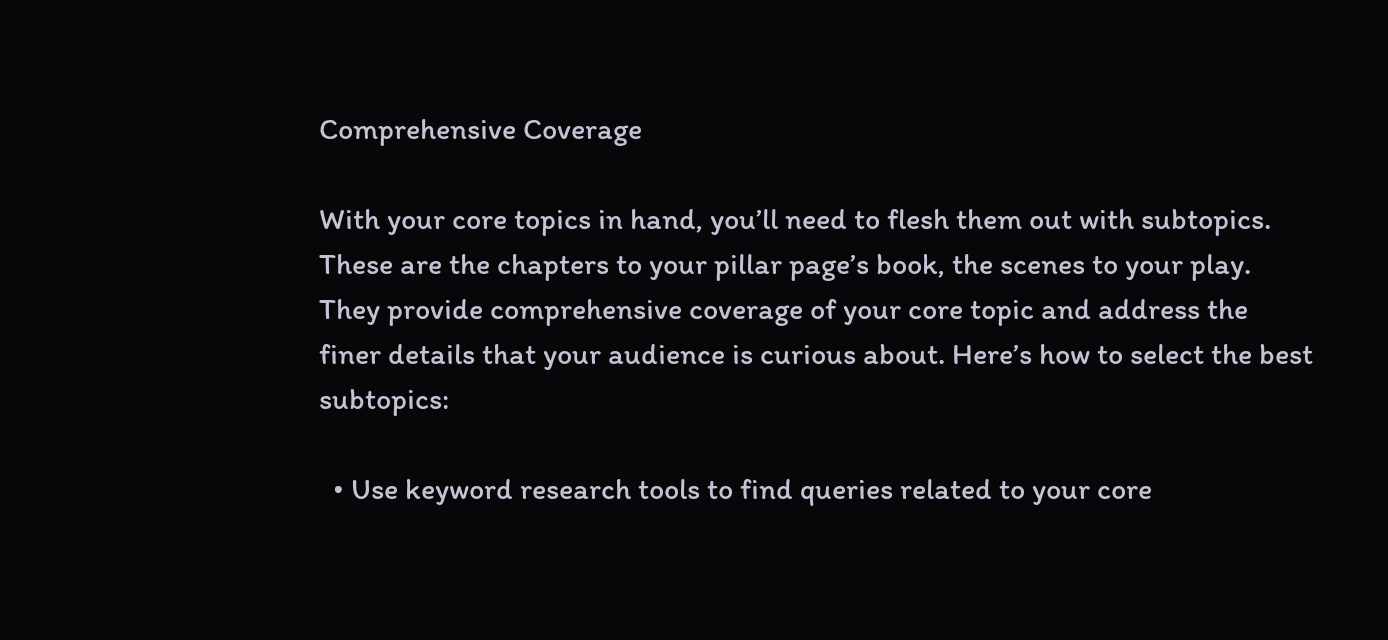Comprehensive Coverage

With your core topics in hand, you’ll need to flesh them out with subtopics. These are the chapters to your pillar page’s book, the scenes to your play. They provide comprehensive coverage of your core topic and address the finer details that your audience is curious about. Here’s how to select the best subtopics:

  • Use keyword research tools to find queries related to your core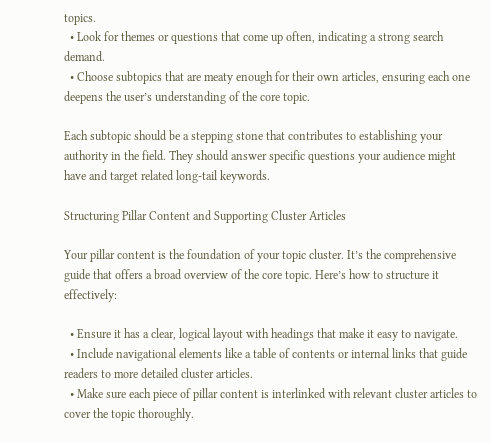topics.
  • Look for themes or questions that come up often, indicating a strong search demand.
  • Choose subtopics that are meaty enough for their own articles, ensuring each one deepens the user’s understanding of the core topic.

Each subtopic should be a stepping stone that contributes to establishing your authority in the field. They should answer specific questions your audience might have and target related long-tail keywords.

Structuring Pillar Content and Supporting Cluster Articles

Your pillar content is the foundation of your topic cluster. It’s the comprehensive guide that offers a broad overview of the core topic. Here’s how to structure it effectively:

  • Ensure it has a clear, logical layout with headings that make it easy to navigate.
  • Include navigational elements like a table of contents or internal links that guide readers to more detailed cluster articles.
  • Make sure each piece of pillar content is interlinked with relevant cluster articles to cover the topic thoroughly.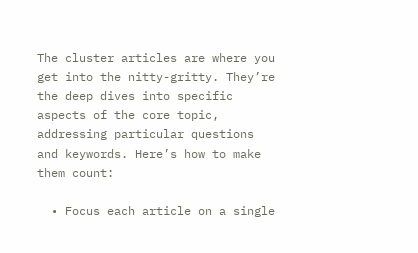The cluster articles are where you get into the nitty-gritty. They’re the deep dives into specific aspects of the core topic, addressing particular questions and keywords. Here’s how to make them count:

  • Focus each article on a single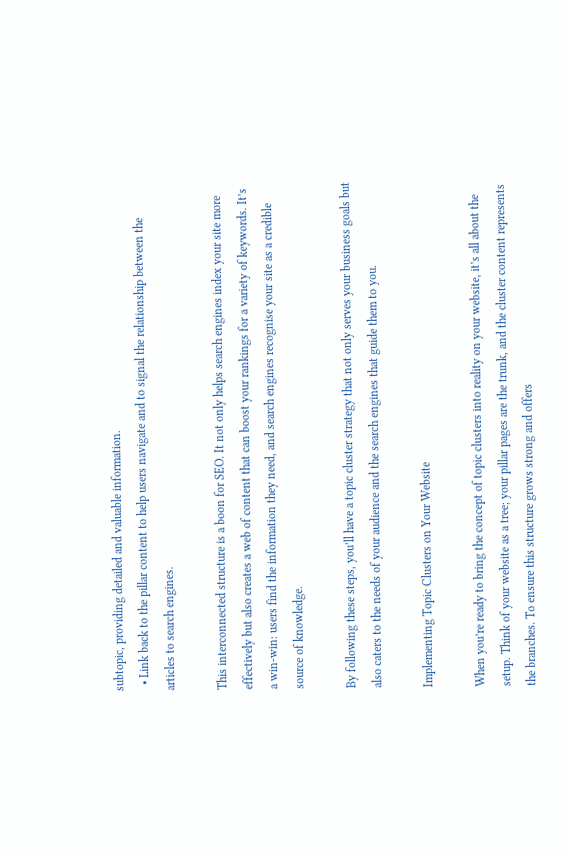subtopic, providing detailed and valuable information.
  • Link back to the pillar content to help users navigate and to signal the relationship between the articles to search engines.

This interconnected structure is a boon for SEO. It not only helps search engines index your site more effectively but also creates a web of content that can boost your rankings for a variety of keywords. It’s a win-win: users find the information they need, and search engines recognise your site as a credible source of knowledge.

By following these steps, you’ll have a topic cluster strategy that not only serves your business goals but also caters to the needs of your audience and the search engines that guide them to you.

Implementing Topic Clusters on Your Website

When you’re ready to bring the concept of topic clusters into reality on your website, it’s all about the setup. Think of your website as a tree; your pillar pages are the trunk, and the cluster content represents the branches. To ensure this structure grows strong and offers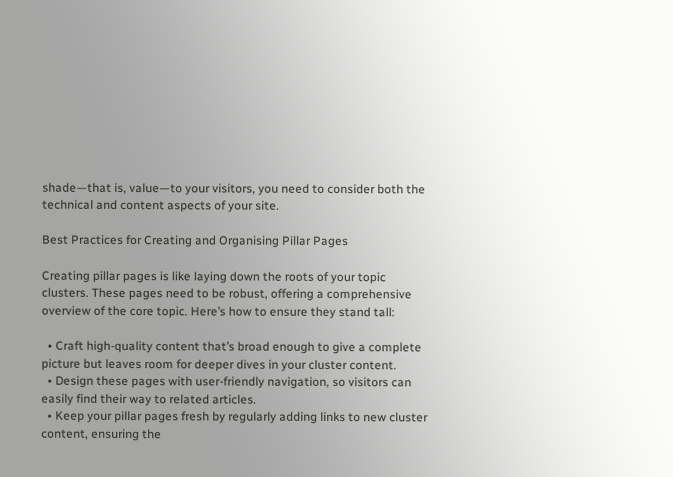shade—that is, value—to your visitors, you need to consider both the technical and content aspects of your site.

Best Practices for Creating and Organising Pillar Pages

Creating pillar pages is like laying down the roots of your topic clusters. These pages need to be robust, offering a comprehensive overview of the core topic. Here’s how to ensure they stand tall:

  • Craft high-quality content that’s broad enough to give a complete picture but leaves room for deeper dives in your cluster content.
  • Design these pages with user-friendly navigation, so visitors can easily find their way to related articles.
  • Keep your pillar pages fresh by regularly adding links to new cluster content, ensuring the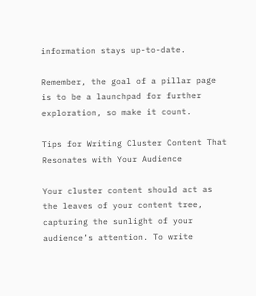information stays up-to-date.

Remember, the goal of a pillar page is to be a launchpad for further exploration, so make it count.

Tips for Writing Cluster Content That Resonates with Your Audience

Your cluster content should act as the leaves of your content tree, capturing the sunlight of your audience’s attention. To write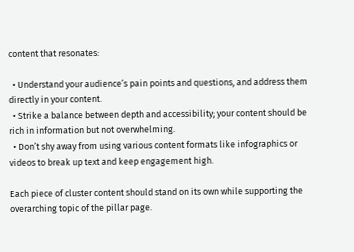content that resonates:

  • Understand your audience’s pain points and questions, and address them directly in your content.
  • Strike a balance between depth and accessibility; your content should be rich in information but not overwhelming.
  • Don’t shy away from using various content formats like infographics or videos to break up text and keep engagement high.

Each piece of cluster content should stand on its own while supporting the overarching topic of the pillar page.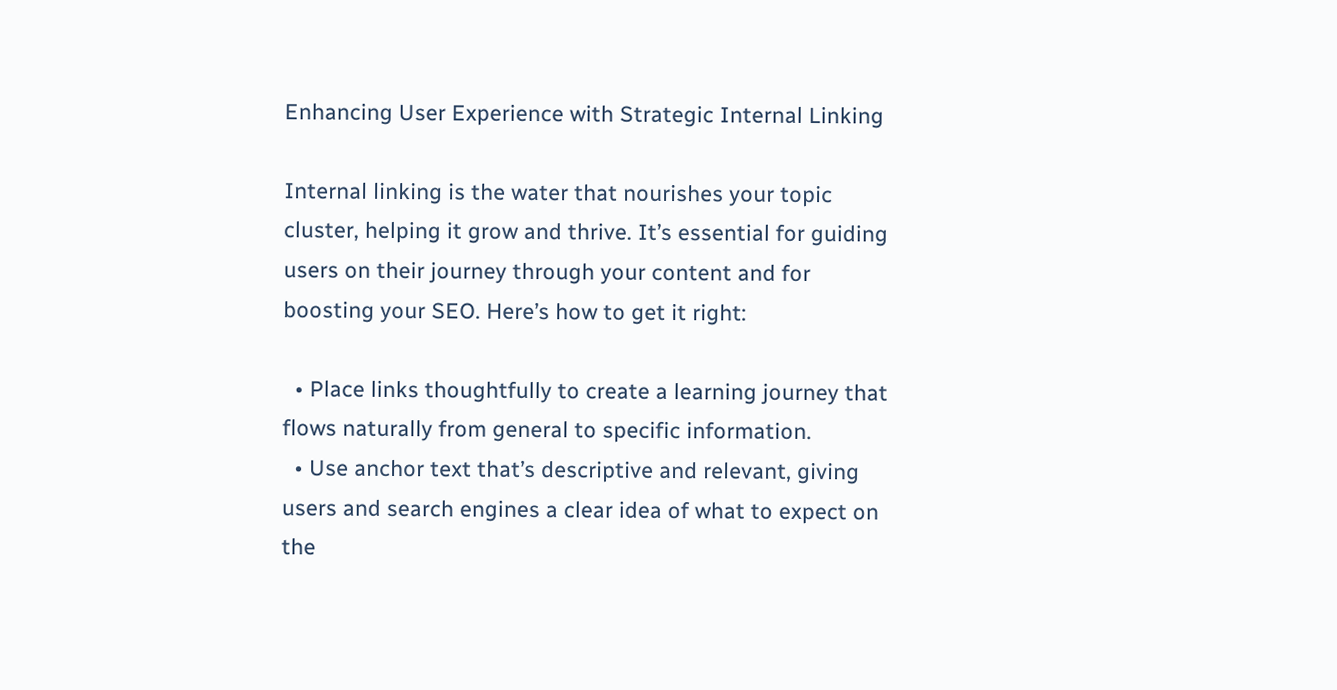Enhancing User Experience with Strategic Internal Linking

Internal linking is the water that nourishes your topic cluster, helping it grow and thrive. It’s essential for guiding users on their journey through your content and for boosting your SEO. Here’s how to get it right:

  • Place links thoughtfully to create a learning journey that flows naturally from general to specific information.
  • Use anchor text that’s descriptive and relevant, giving users and search engines a clear idea of what to expect on the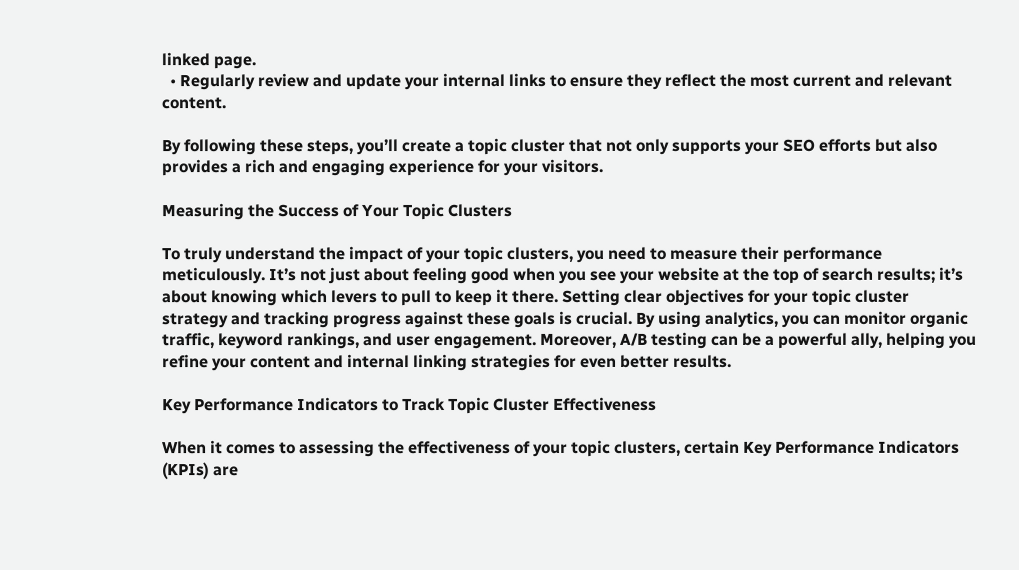linked page.
  • Regularly review and update your internal links to ensure they reflect the most current and relevant content.

By following these steps, you’ll create a topic cluster that not only supports your SEO efforts but also provides a rich and engaging experience for your visitors.

Measuring the Success of Your Topic Clusters

To truly understand the impact of your topic clusters, you need to measure their performance meticulously. It’s not just about feeling good when you see your website at the top of search results; it’s about knowing which levers to pull to keep it there. Setting clear objectives for your topic cluster strategy and tracking progress against these goals is crucial. By using analytics, you can monitor organic traffic, keyword rankings, and user engagement. Moreover, A/B testing can be a powerful ally, helping you refine your content and internal linking strategies for even better results.

Key Performance Indicators to Track Topic Cluster Effectiveness

When it comes to assessing the effectiveness of your topic clusters, certain Key Performance Indicators (KPIs) are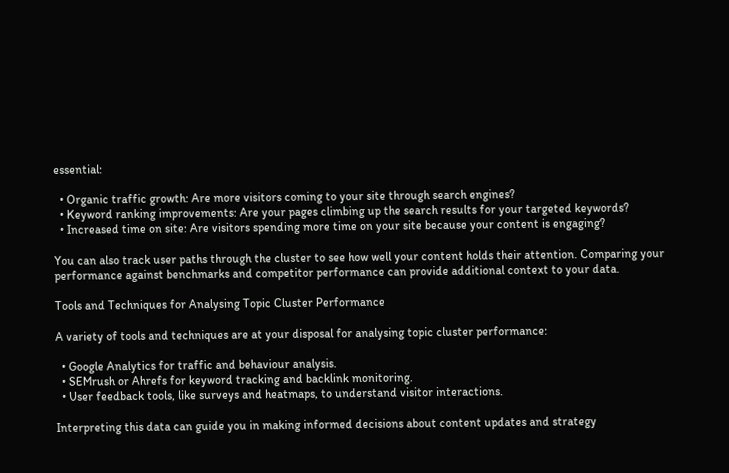essential:

  • Organic traffic growth: Are more visitors coming to your site through search engines?
  • Keyword ranking improvements: Are your pages climbing up the search results for your targeted keywords?
  • Increased time on site: Are visitors spending more time on your site because your content is engaging?

You can also track user paths through the cluster to see how well your content holds their attention. Comparing your performance against benchmarks and competitor performance can provide additional context to your data.

Tools and Techniques for Analysing Topic Cluster Performance

A variety of tools and techniques are at your disposal for analysing topic cluster performance:

  • Google Analytics for traffic and behaviour analysis.
  • SEMrush or Ahrefs for keyword tracking and backlink monitoring.
  • User feedback tools, like surveys and heatmaps, to understand visitor interactions.

Interpreting this data can guide you in making informed decisions about content updates and strategy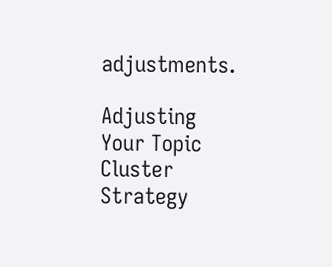adjustments.

Adjusting Your Topic Cluster Strategy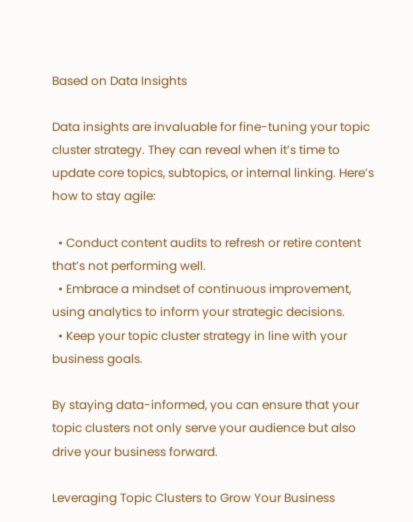Based on Data Insights

Data insights are invaluable for fine-tuning your topic cluster strategy. They can reveal when it’s time to update core topics, subtopics, or internal linking. Here’s how to stay agile:

  • Conduct content audits to refresh or retire content that’s not performing well.
  • Embrace a mindset of continuous improvement, using analytics to inform your strategic decisions.
  • Keep your topic cluster strategy in line with your business goals.

By staying data-informed, you can ensure that your topic clusters not only serve your audience but also drive your business forward.

Leveraging Topic Clusters to Grow Your Business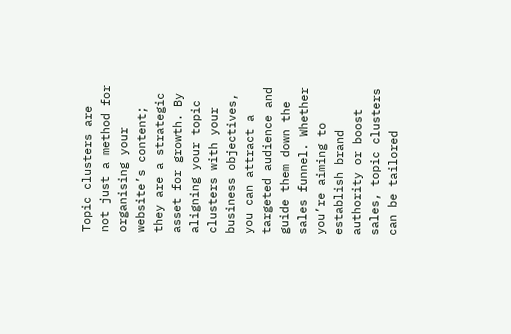Topic clusters are not just a method for organising your website’s content; they are a strategic asset for growth. By aligning your topic clusters with your business objectives, you can attract a targeted audience and guide them down the sales funnel. Whether you’re aiming to establish brand authority or boost sales, topic clusters can be tailored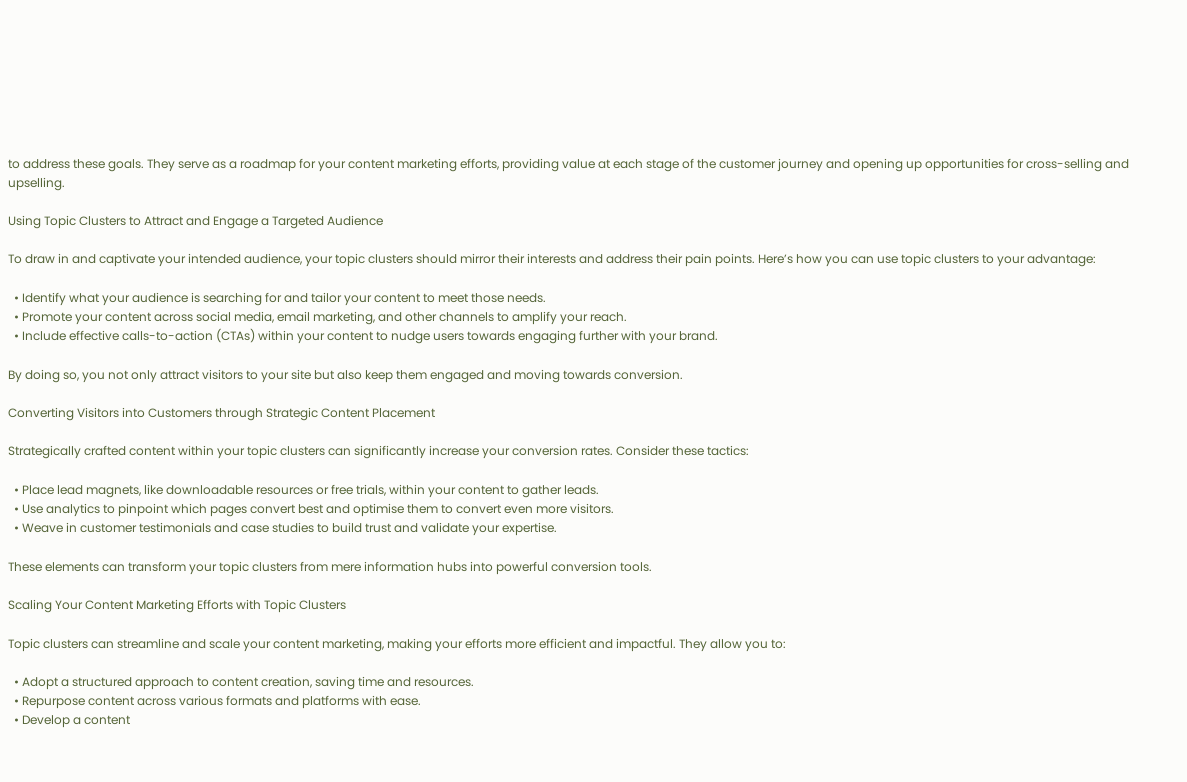to address these goals. They serve as a roadmap for your content marketing efforts, providing value at each stage of the customer journey and opening up opportunities for cross-selling and upselling.

Using Topic Clusters to Attract and Engage a Targeted Audience

To draw in and captivate your intended audience, your topic clusters should mirror their interests and address their pain points. Here’s how you can use topic clusters to your advantage:

  • Identify what your audience is searching for and tailor your content to meet those needs.
  • Promote your content across social media, email marketing, and other channels to amplify your reach.
  • Include effective calls-to-action (CTAs) within your content to nudge users towards engaging further with your brand.

By doing so, you not only attract visitors to your site but also keep them engaged and moving towards conversion.

Converting Visitors into Customers through Strategic Content Placement

Strategically crafted content within your topic clusters can significantly increase your conversion rates. Consider these tactics:

  • Place lead magnets, like downloadable resources or free trials, within your content to gather leads.
  • Use analytics to pinpoint which pages convert best and optimise them to convert even more visitors.
  • Weave in customer testimonials and case studies to build trust and validate your expertise.

These elements can transform your topic clusters from mere information hubs into powerful conversion tools.

Scaling Your Content Marketing Efforts with Topic Clusters

Topic clusters can streamline and scale your content marketing, making your efforts more efficient and impactful. They allow you to:

  • Adopt a structured approach to content creation, saving time and resources.
  • Repurpose content across various formats and platforms with ease.
  • Develop a content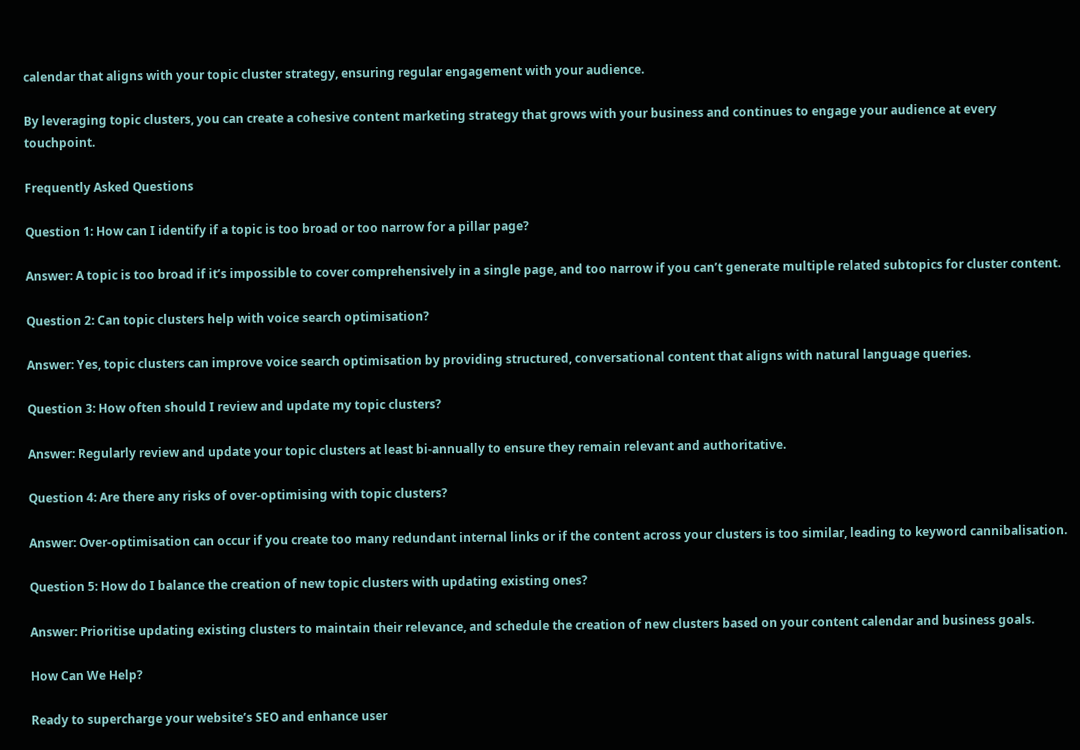calendar that aligns with your topic cluster strategy, ensuring regular engagement with your audience.

By leveraging topic clusters, you can create a cohesive content marketing strategy that grows with your business and continues to engage your audience at every touchpoint.

Frequently Asked Questions

Question 1: How can I identify if a topic is too broad or too narrow for a pillar page?

Answer: A topic is too broad if it’s impossible to cover comprehensively in a single page, and too narrow if you can’t generate multiple related subtopics for cluster content.

Question 2: Can topic clusters help with voice search optimisation?

Answer: Yes, topic clusters can improve voice search optimisation by providing structured, conversational content that aligns with natural language queries.

Question 3: How often should I review and update my topic clusters?

Answer: Regularly review and update your topic clusters at least bi-annually to ensure they remain relevant and authoritative.

Question 4: Are there any risks of over-optimising with topic clusters?

Answer: Over-optimisation can occur if you create too many redundant internal links or if the content across your clusters is too similar, leading to keyword cannibalisation.

Question 5: How do I balance the creation of new topic clusters with updating existing ones?

Answer: Prioritise updating existing clusters to maintain their relevance, and schedule the creation of new clusters based on your content calendar and business goals.

How Can We Help?

Ready to supercharge your website’s SEO and enhance user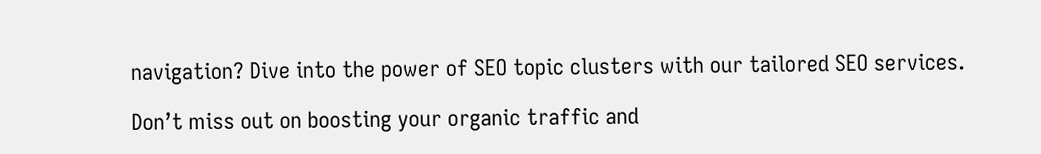navigation? Dive into the power of SEO topic clusters with our tailored SEO services.

Don’t miss out on boosting your organic traffic and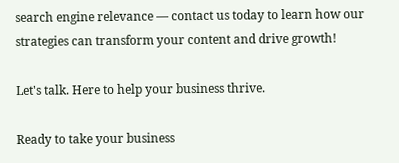search engine relevance — contact us today to learn how our strategies can transform your content and drive growth!

Let's talk. Here to help your business thrive.

Ready to take your business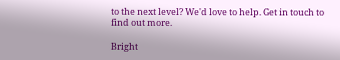to the next level? We'd love to help. Get in touch to find out more.

Bright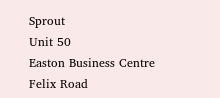Sprout
Unit 50
Easton Business Centre
Felix Road